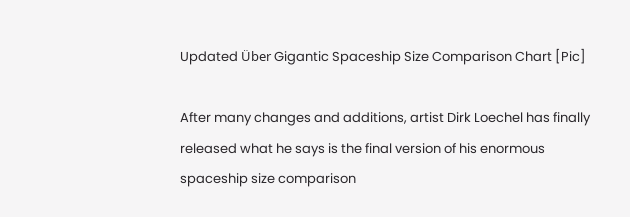Updated Über Gigantic Spaceship Size Comparison Chart [Pic]

After many changes and additions, artist Dirk Loechel has finally released what he says is the final version of his enormous spaceship size comparison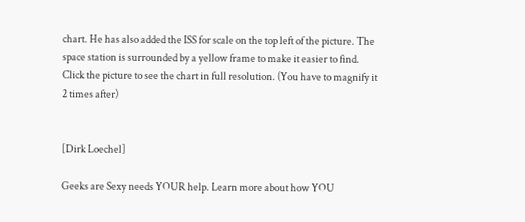chart. He has also added the ISS for scale on the top left of the picture. The space station is surrounded by a yellow frame to make it easier to find. Click the picture to see the chart in full resolution. (You have to magnify it 2 times after)


[Dirk Loechel]

Geeks are Sexy needs YOUR help. Learn more about how YOU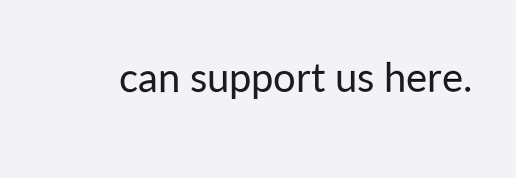can support us here.